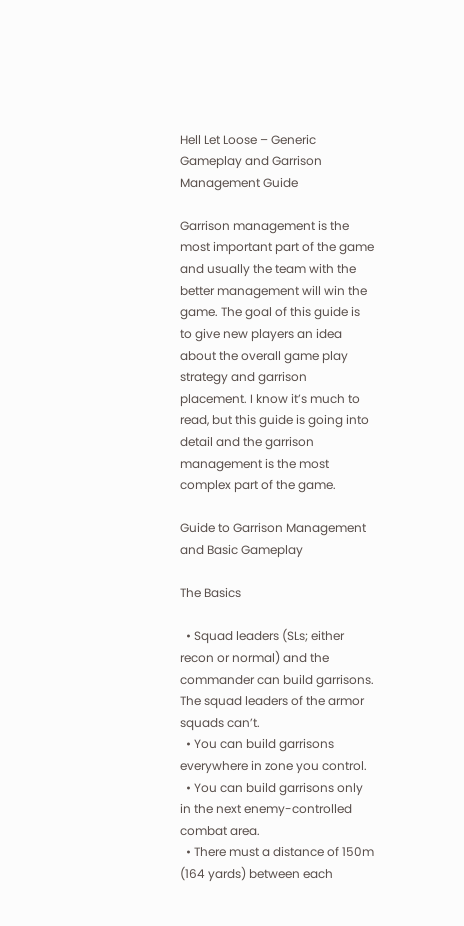Hell Let Loose – Generic Gameplay and Garrison Management Guide

Garrison management is the most important part of the game and usually the team with the better management will win the game. The goal of this guide is to give new players an idea about the overall game play strategy and garrison placement. I know it’s much to read, but this guide is going into detail and the garrison management is the most complex part of the game.

Guide to Garrison Management and Basic Gameplay

The Basics

  • Squad leaders (SLs; either recon or normal) and the commander can build garrisons. The squad leaders of the armor squads can’t.
  • You can build garrisons everywhere in zone you control.
  • You can build garrisons only in the next enemy-controlled combat area.
  • There must a distance of 150m (164 yards) between each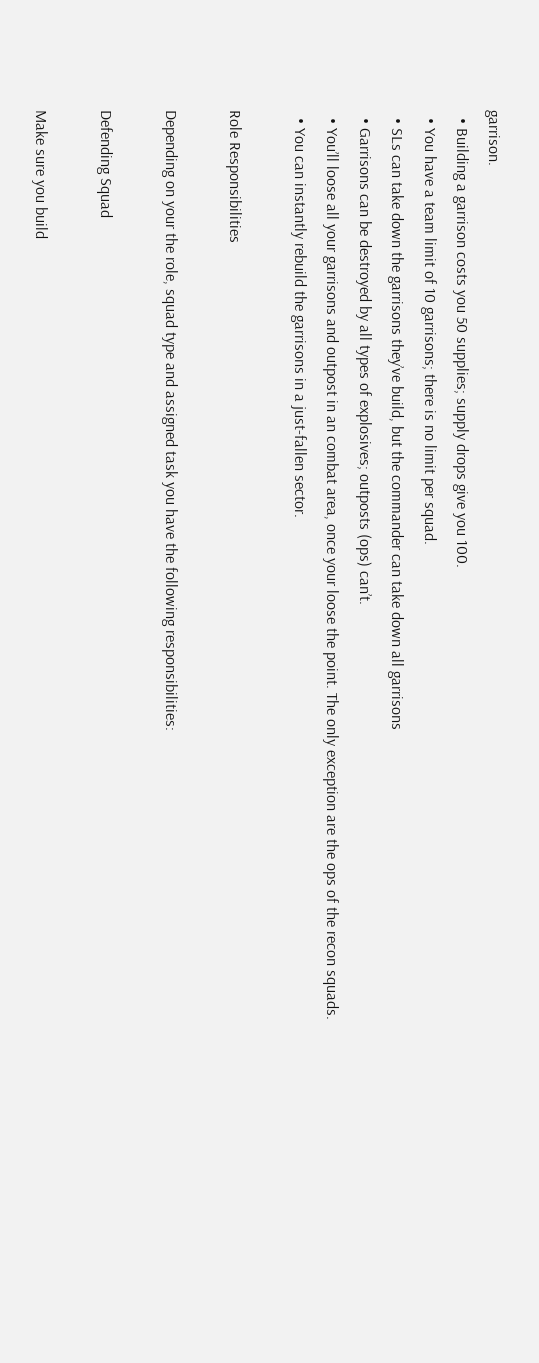garrison.
  • Building a garrison costs you 50 supplies; supply drops give you 100.
  • You have a team limit of 10 garrisons; there is no limit per squad.
  • SLs can take down the garrisons they’ve build, but the commander can take down all garrisons
  • Garrisons can be destroyed by all types of explosives; outposts (ops) can’t.
  • You’ll loose all your garrisons and outpost in an combat area, once your loose the point. The only exception are the ops of the recon squads.
  • You can instantly rebuild the garrisons in a just-fallen sector.

Role Responsibilities

Depending on your the role, squad type and assigned task you have the following responsibilities:

Defending Squad

Make sure you build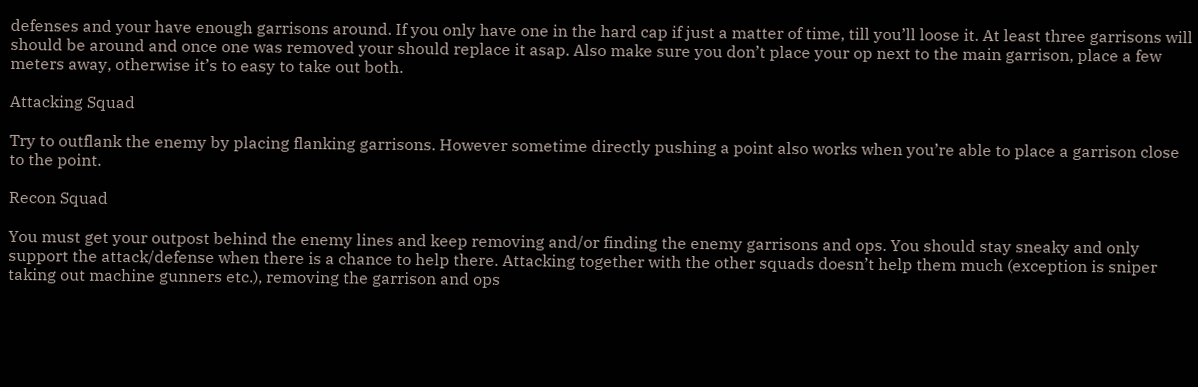defenses and your have enough garrisons around. If you only have one in the hard cap if just a matter of time, till you’ll loose it. At least three garrisons will should be around and once one was removed your should replace it asap. Also make sure you don’t place your op next to the main garrison, place a few meters away, otherwise it’s to easy to take out both.

Attacking Squad

Try to outflank the enemy by placing flanking garrisons. However sometime directly pushing a point also works when you’re able to place a garrison close to the point.

Recon Squad

You must get your outpost behind the enemy lines and keep removing and/or finding the enemy garrisons and ops. You should stay sneaky and only support the attack/defense when there is a chance to help there. Attacking together with the other squads doesn’t help them much (exception is sniper taking out machine gunners etc.), removing the garrison and ops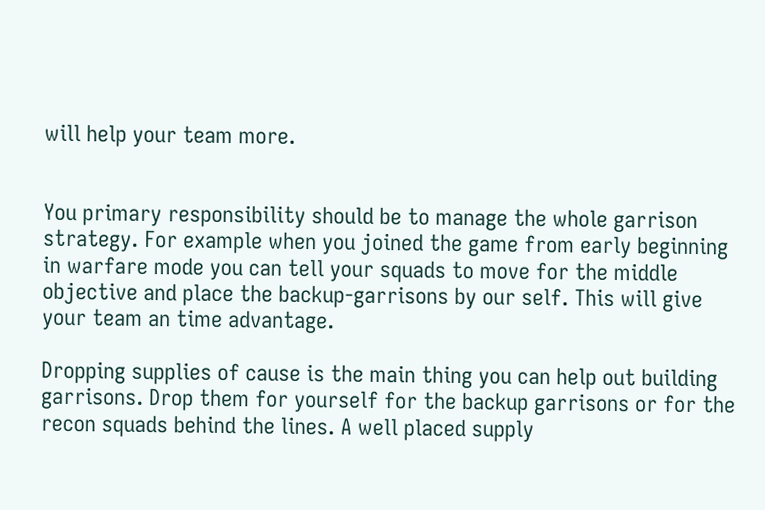will help your team more.


You primary responsibility should be to manage the whole garrison strategy. For example when you joined the game from early beginning in warfare mode you can tell your squads to move for the middle objective and place the backup-garrisons by our self. This will give your team an time advantage.

Dropping supplies of cause is the main thing you can help out building garrisons. Drop them for yourself for the backup garrisons or for the recon squads behind the lines. A well placed supply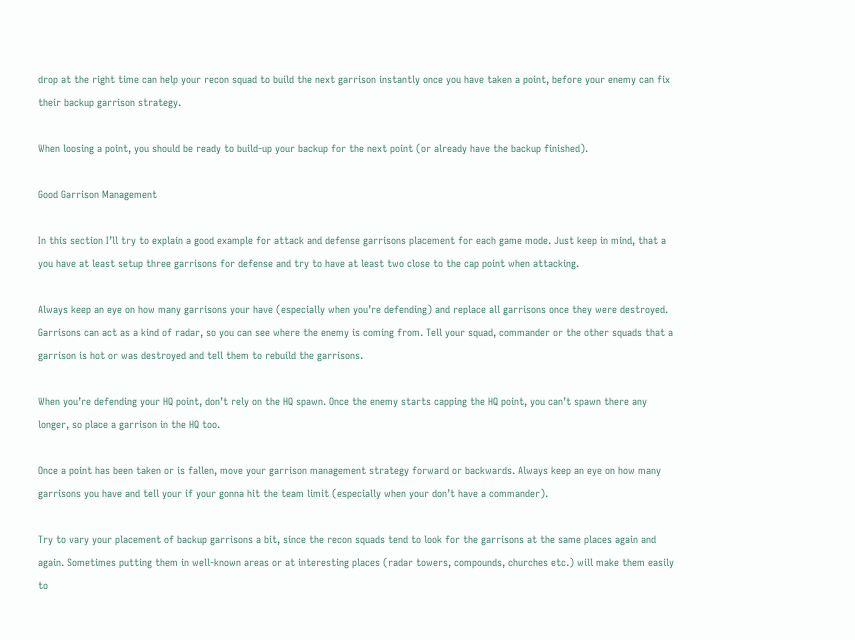drop at the right time can help your recon squad to build the next garrison instantly once you have taken a point, before your enemy can fix their backup garrison strategy.

When loosing a point, you should be ready to build-up your backup for the next point (or already have the backup finished).

Good Garrison Management

In this section I’ll try to explain a good example for attack and defense garrisons placement for each game mode. Just keep in mind, that a you have at least setup three garrisons for defense and try to have at least two close to the cap point when attacking.

Always keep an eye on how many garrisons your have (especially when you’re defending) and replace all garrisons once they were destroyed. Garrisons can act as a kind of radar, so you can see where the enemy is coming from. Tell your squad, commander or the other squads that a garrison is hot or was destroyed and tell them to rebuild the garrisons.

When you’re defending your HQ point, don’t rely on the HQ spawn. Once the enemy starts capping the HQ point, you can’t spawn there any longer, so place a garrison in the HQ too.

Once a point has been taken or is fallen, move your garrison management strategy forward or backwards. Always keep an eye on how many garrisons you have and tell your if your gonna hit the team limit (especially when your don’t have a commander).

Try to vary your placement of backup garrisons a bit, since the recon squads tend to look for the garrisons at the same places again and again. Sometimes putting them in well-known areas or at interesting places (radar towers, compounds, churches etc.) will make them easily to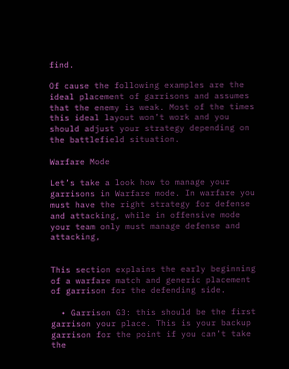find.

Of cause the following examples are the ideal placement of garrisons and assumes that the enemy is weak. Most of the times this ideal layout won’t work and you should adjust your strategy depending on the battlefield situation.

Warfare Mode

Let’s take a look how to manage your garrisons in Warfare mode. In warfare you must have the right strategy for defense and attacking, while in offensive mode your team only must manage defense and attacking,


This section explains the early beginning of a warfare match and generic placement of garrison for the defending side.

  • Garrison G3: this should be the first garrison your place. This is your backup garrison for the point if you can’t take the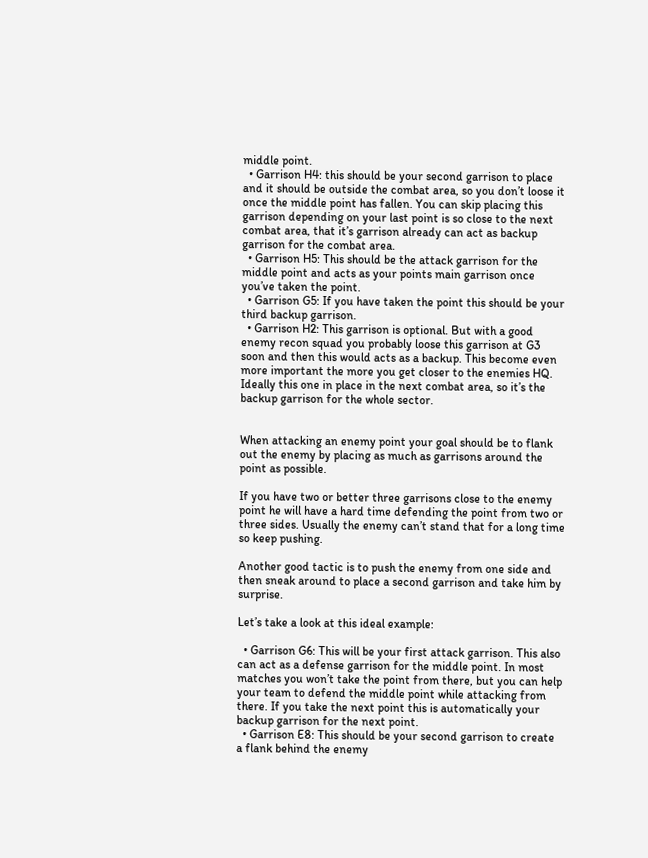middle point.
  • Garrison H4: this should be your second garrison to place and it should be outside the combat area, so you don’t loose it once the middle point has fallen. You can skip placing this garrison depending on your last point is so close to the next combat area, that it’s garrison already can act as backup garrison for the combat area.
  • Garrison H5: This should be the attack garrison for the middle point and acts as your points main garrison once you’ve taken the point.
  • Garrison G5: If you have taken the point this should be your third backup garrison.
  • Garrison H2: This garrison is optional. But with a good enemy recon squad you probably loose this garrison at G3 soon and then this would acts as a backup. This become even more important the more you get closer to the enemies HQ. Ideally this one in place in the next combat area, so it’s the backup garrison for the whole sector.


When attacking an enemy point your goal should be to flank out the enemy by placing as much as garrisons around the point as possible.

If you have two or better three garrisons close to the enemy point he will have a hard time defending the point from two or three sides. Usually the enemy can’t stand that for a long time so keep pushing.

Another good tactic is to push the enemy from one side and then sneak around to place a second garrison and take him by surprise.

Let’s take a look at this ideal example:

  • Garrison G6: This will be your first attack garrison. This also can act as a defense garrison for the middle point. In most matches you won’t take the point from there, but you can help your team to defend the middle point while attacking from there. If you take the next point this is automatically your backup garrison for the next point.
  • Garrison E8: This should be your second garrison to create a flank behind the enemy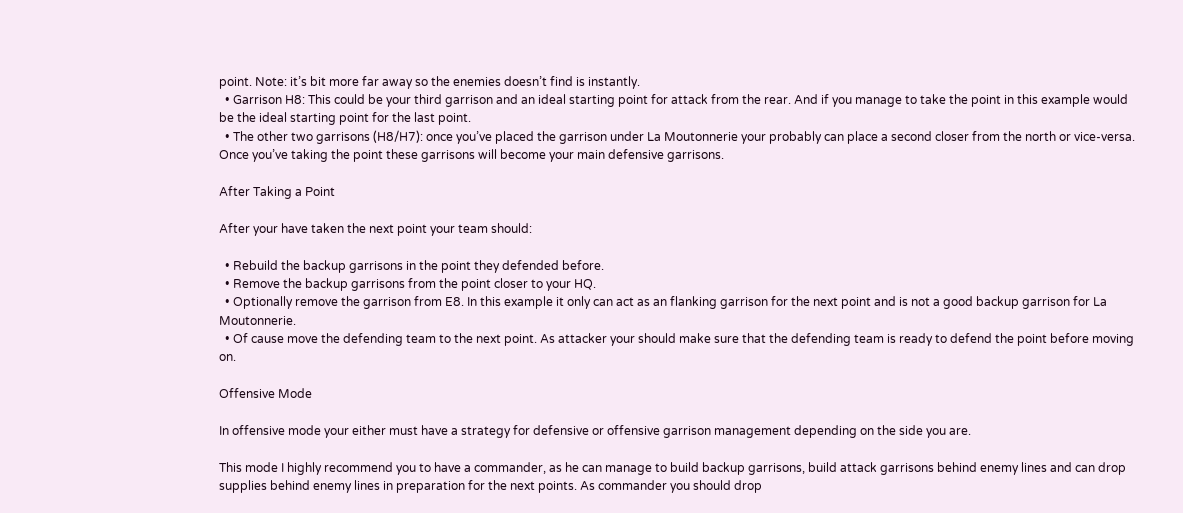point. Note: it’s bit more far away so the enemies doesn’t find is instantly.
  • Garrison H8: This could be your third garrison and an ideal starting point for attack from the rear. And if you manage to take the point in this example would be the ideal starting point for the last point.
  • The other two garrisons (H8/H7): once you’ve placed the garrison under La Moutonnerie your probably can place a second closer from the north or vice-versa. Once you’ve taking the point these garrisons will become your main defensive garrisons.

After Taking a Point

After your have taken the next point your team should:

  • Rebuild the backup garrisons in the point they defended before.
  • Remove the backup garrisons from the point closer to your HQ.
  • Optionally remove the garrison from E8. In this example it only can act as an flanking garrison for the next point and is not a good backup garrison for La Moutonnerie.
  • Of cause move the defending team to the next point. As attacker your should make sure that the defending team is ready to defend the point before moving on.

Offensive Mode

In offensive mode your either must have a strategy for defensive or offensive garrison management depending on the side you are.

This mode I highly recommend you to have a commander, as he can manage to build backup garrisons, build attack garrisons behind enemy lines and can drop supplies behind enemy lines in preparation for the next points. As commander you should drop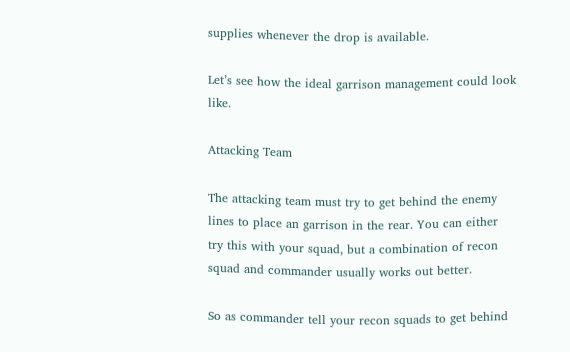supplies whenever the drop is available.

Let’s see how the ideal garrison management could look like.

Attacking Team

The attacking team must try to get behind the enemy lines to place an garrison in the rear. You can either try this with your squad, but a combination of recon squad and commander usually works out better.

So as commander tell your recon squads to get behind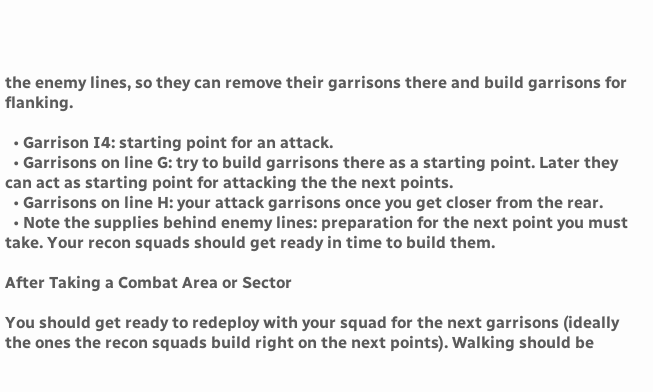the enemy lines, so they can remove their garrisons there and build garrisons for flanking.

  • Garrison I4: starting point for an attack.
  • Garrisons on line G: try to build garrisons there as a starting point. Later they can act as starting point for attacking the the next points.
  • Garrisons on line H: your attack garrisons once you get closer from the rear.
  • Note the supplies behind enemy lines: preparation for the next point you must take. Your recon squads should get ready in time to build them.

After Taking a Combat Area or Sector

You should get ready to redeploy with your squad for the next garrisons (ideally the ones the recon squads build right on the next points). Walking should be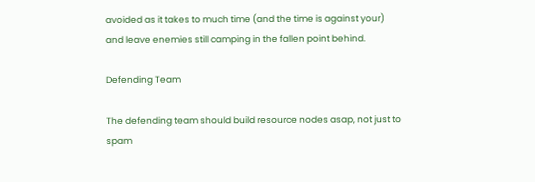avoided as it takes to much time (and the time is against your) and leave enemies still camping in the fallen point behind.

Defending Team

The defending team should build resource nodes asap, not just to spam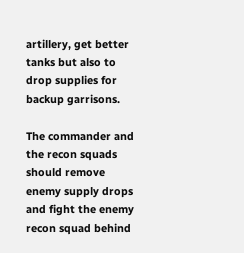artillery, get better tanks but also to drop supplies for backup garrisons.

The commander and the recon squads should remove enemy supply drops and fight the enemy recon squad behind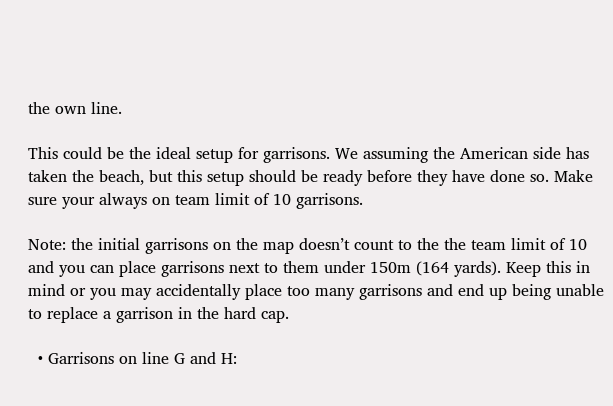the own line.

This could be the ideal setup for garrisons. We assuming the American side has taken the beach, but this setup should be ready before they have done so. Make sure your always on team limit of 10 garrisons.

Note: the initial garrisons on the map doesn’t count to the the team limit of 10 and you can place garrisons next to them under 150m (164 yards). Keep this in mind or you may accidentally place too many garrisons and end up being unable to replace a garrison in the hard cap.

  • Garrisons on line G and H: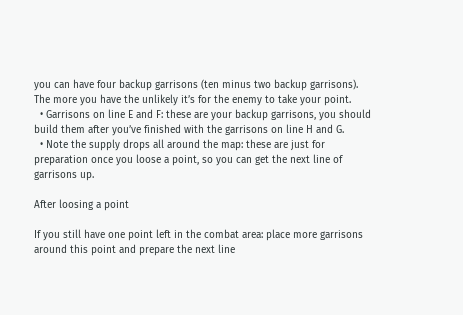you can have four backup garrisons (ten minus two backup garrisons). The more you have the unlikely it’s for the enemy to take your point.
  • Garrisons on line E and F: these are your backup garrisons, you should build them after you’ve finished with the garrisons on line H and G.
  • Note the supply drops all around the map: these are just for preparation once you loose a point, so you can get the next line of garrisons up.

After loosing a point

If you still have one point left in the combat area: place more garrisons around this point and prepare the next line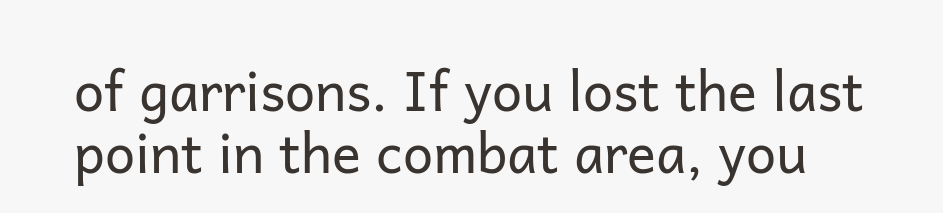of garrisons. If you lost the last point in the combat area, you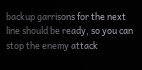backup garrisons for the next line should be ready, so you can stop the enemy attack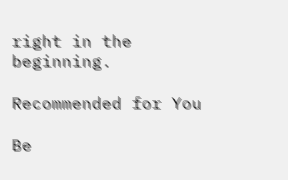right in the beginning.

Recommended for You

Be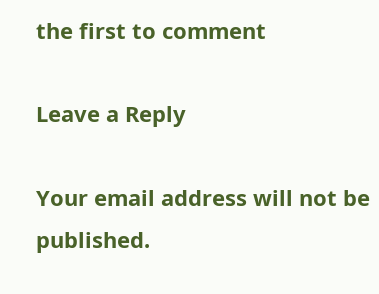the first to comment

Leave a Reply

Your email address will not be published.